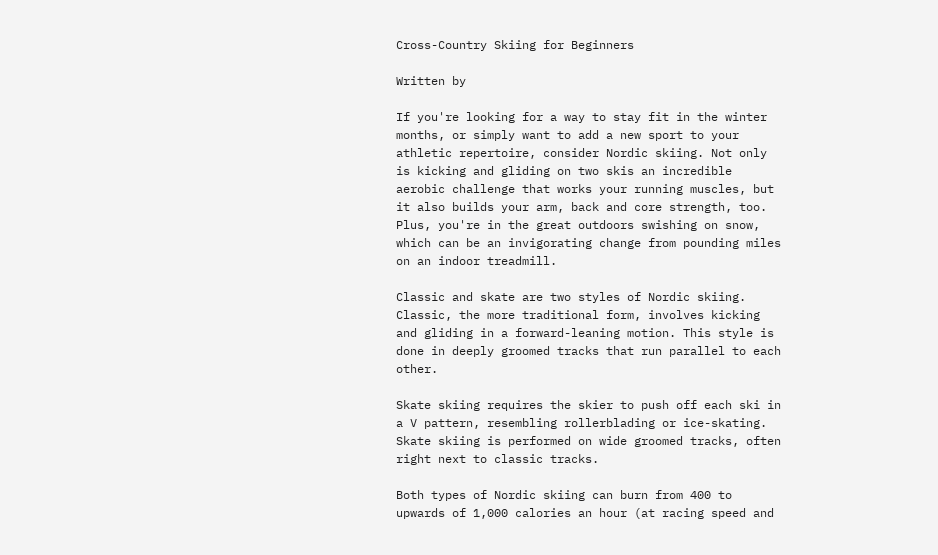Cross-Country Skiing for Beginners

Written by

If you're looking for a way to stay fit in the winter months, or simply want to add a new sport to your athletic repertoire, consider Nordic skiing. Not only is kicking and gliding on two skis an incredible aerobic challenge that works your running muscles, but it also builds your arm, back and core strength, too. Plus, you're in the great outdoors swishing on snow, which can be an invigorating change from pounding miles on an indoor treadmill.

Classic and skate are two styles of Nordic skiing. Classic, the more traditional form, involves kicking and gliding in a forward-leaning motion. This style is done in deeply groomed tracks that run parallel to each other.

Skate skiing requires the skier to push off each ski in a V pattern, resembling rollerblading or ice-skating. Skate skiing is performed on wide groomed tracks, often right next to classic tracks.

Both types of Nordic skiing can burn from 400 to upwards of 1,000 calories an hour (at racing speed and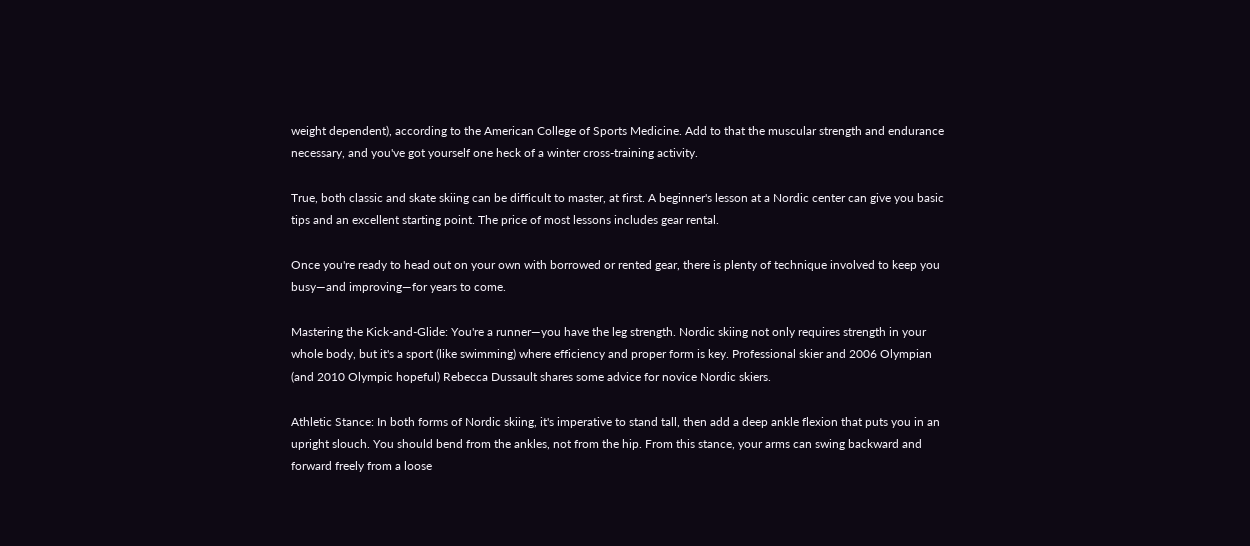weight dependent), according to the American College of Sports Medicine. Add to that the muscular strength and endurance necessary, and you've got yourself one heck of a winter cross-training activity.

True, both classic and skate skiing can be difficult to master, at first. A beginner's lesson at a Nordic center can give you basic tips and an excellent starting point. The price of most lessons includes gear rental.

Once you're ready to head out on your own with borrowed or rented gear, there is plenty of technique involved to keep you busy—and improving—for years to come.

Mastering the Kick-and-Glide: You're a runner—you have the leg strength. Nordic skiing not only requires strength in your whole body, but it's a sport (like swimming) where efficiency and proper form is key. Professional skier and 2006 Olympian (and 2010 Olympic hopeful) Rebecca Dussault shares some advice for novice Nordic skiers.

Athletic Stance: In both forms of Nordic skiing, it's imperative to stand tall, then add a deep ankle flexion that puts you in an upright slouch. You should bend from the ankles, not from the hip. From this stance, your arms can swing backward and forward freely from a loose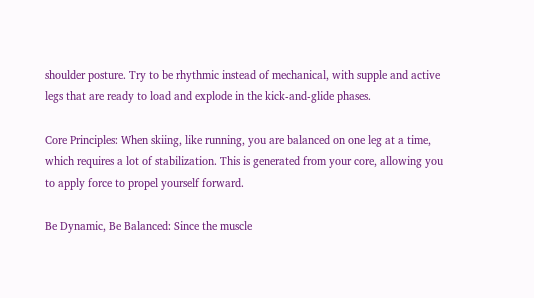shoulder posture. Try to be rhythmic instead of mechanical, with supple and active legs that are ready to load and explode in the kick-and-glide phases.

Core Principles: When skiing, like running, you are balanced on one leg at a time, which requires a lot of stabilization. This is generated from your core, allowing you to apply force to propel yourself forward.

Be Dynamic, Be Balanced: Since the muscle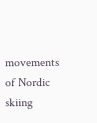movements of Nordic skiing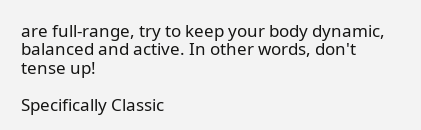are full-range, try to keep your body dynamic, balanced and active. In other words, don't tense up!

Specifically Classic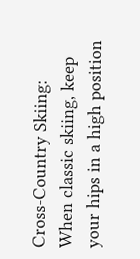Cross-Country Skiing: When classic skiing, keep your hips in a high position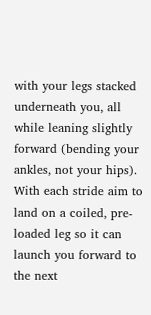with your legs stacked underneath you, all while leaning slightly forward (bending your ankles, not your hips). With each stride aim to land on a coiled, pre-loaded leg so it can launch you forward to the next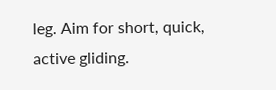leg. Aim for short, quick, active gliding.